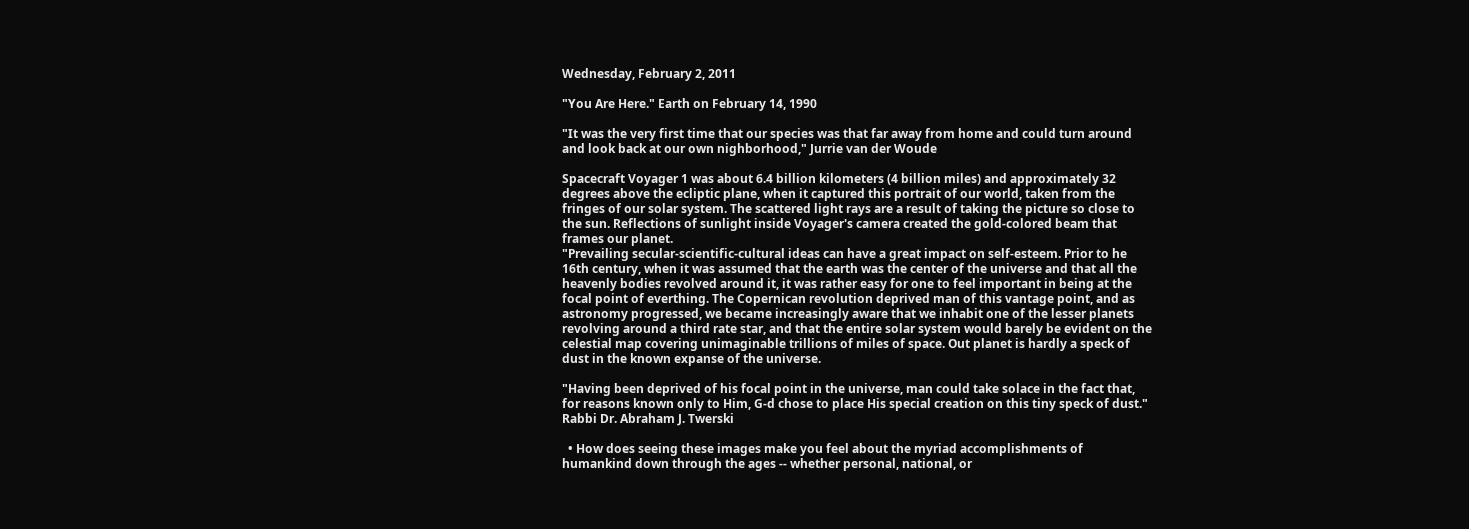Wednesday, February 2, 2011

"You Are Here." Earth on February 14, 1990

"It was the very first time that our species was that far away from home and could turn around and look back at our own nighborhood," Jurrie van der Woude

Spacecraft Voyager 1 was about 6.4 billion kilometers (4 billion miles) and approximately 32 degrees above the ecliptic plane, when it captured this portrait of our world, taken from the fringes of our solar system. The scattered light rays are a result of taking the picture so close to the sun. Reflections of sunlight inside Voyager's camera created the gold-colored beam that frames our planet.
"Prevailing secular-scientific-cultural ideas can have a great impact on self-esteem. Prior to he 16th century, when it was assumed that the earth was the center of the universe and that all the heavenly bodies revolved around it, it was rather easy for one to feel important in being at the focal point of everthing. The Copernican revolution deprived man of this vantage point, and as astronomy progressed, we became increasingly aware that we inhabit one of the lesser planets revolving around a third rate star, and that the entire solar system would barely be evident on the celestial map covering unimaginable trillions of miles of space. Out planet is hardly a speck of dust in the known expanse of the universe.

"Having been deprived of his focal point in the universe, man could take solace in the fact that, for reasons known only to Him, G-d chose to place His special creation on this tiny speck of dust."
Rabbi Dr. Abraham J. Twerski

  • How does seeing these images make you feel about the myriad accomplishments of humankind down through the ages -- whether personal, national, or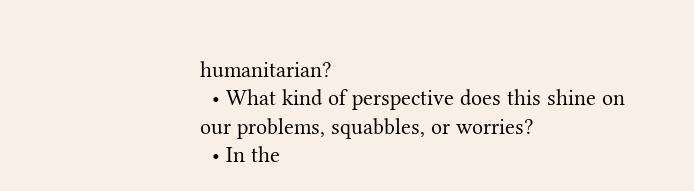humanitarian?
  • What kind of perspective does this shine on our problems, squabbles, or worries?
  • In the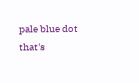pale blue dot that's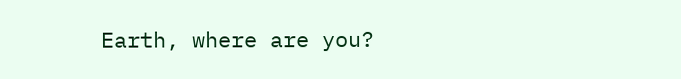Earth, where are you?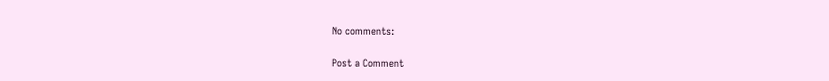No comments:

Post a Comment